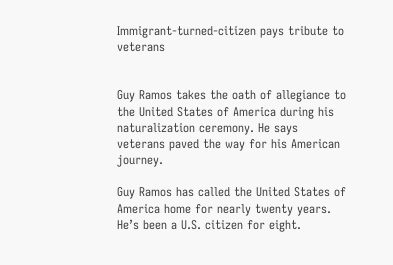Immigrant-turned-citizen pays tribute to veterans


Guy Ramos takes the oath of allegiance to the United States of America during his naturalization ceremony. He says veterans paved the way for his American journey.

Guy Ramos has called the United States of America home for nearly twenty years. He’s been a U.S. citizen for eight.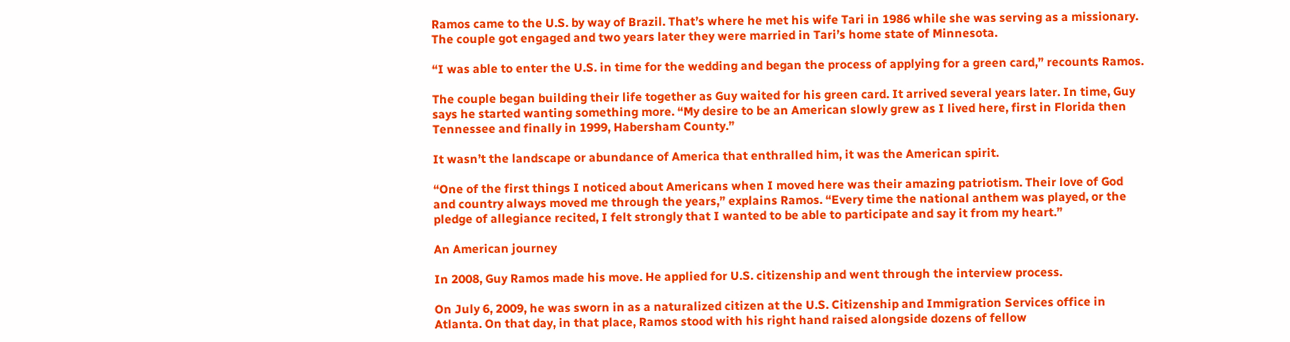Ramos came to the U.S. by way of Brazil. That’s where he met his wife Tari in 1986 while she was serving as a missionary. The couple got engaged and two years later they were married in Tari’s home state of Minnesota.

“I was able to enter the U.S. in time for the wedding and began the process of applying for a green card,” recounts Ramos.

The couple began building their life together as Guy waited for his green card. It arrived several years later. In time, Guy says he started wanting something more. “My desire to be an American slowly grew as I lived here, first in Florida then Tennessee and finally in 1999, Habersham County.”

It wasn’t the landscape or abundance of America that enthralled him, it was the American spirit.

“One of the first things I noticed about Americans when I moved here was their amazing patriotism. Their love of God and country always moved me through the years,” explains Ramos. “Every time the national anthem was played, or the pledge of allegiance recited, I felt strongly that I wanted to be able to participate and say it from my heart.”

An American journey

In 2008, Guy Ramos made his move. He applied for U.S. citizenship and went through the interview process.

On July 6, 2009, he was sworn in as a naturalized citizen at the U.S. Citizenship and Immigration Services office in Atlanta. On that day, in that place, Ramos stood with his right hand raised alongside dozens of fellow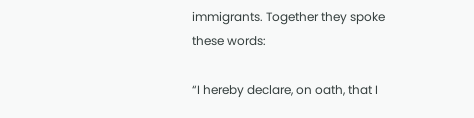immigrants. Together they spoke these words:

“I hereby declare, on oath, that I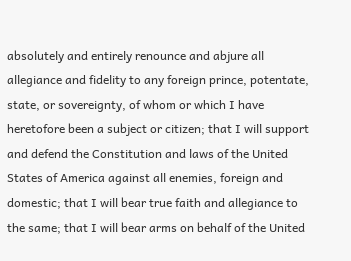absolutely and entirely renounce and abjure all allegiance and fidelity to any foreign prince, potentate, state, or sovereignty, of whom or which I have heretofore been a subject or citizen; that I will support and defend the Constitution and laws of the United States of America against all enemies, foreign and domestic; that I will bear true faith and allegiance to the same; that I will bear arms on behalf of the United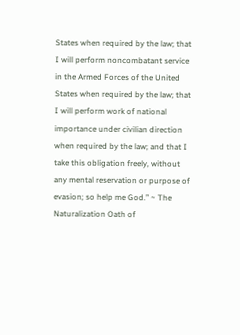States when required by the law; that I will perform noncombatant service in the Armed Forces of the United States when required by the law; that I will perform work of national importance under civilian direction when required by the law; and that I take this obligation freely, without any mental reservation or purpose of evasion; so help me God.” ~ The Naturalization Oath of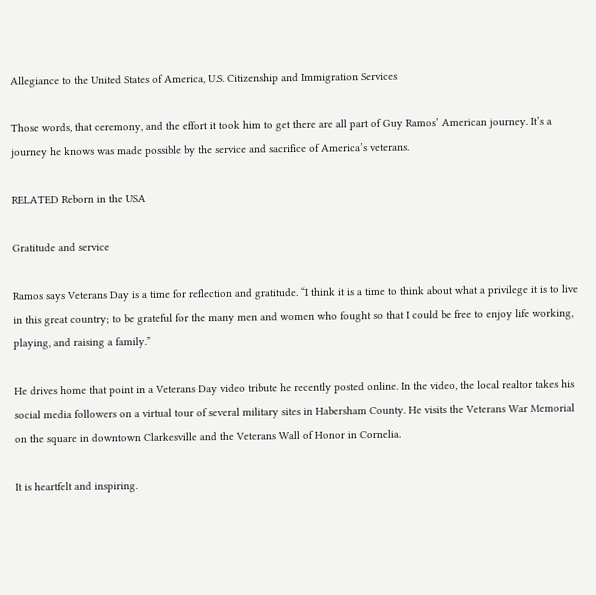Allegiance to the United States of America, U.S. Citizenship and Immigration Services

Those words, that ceremony, and the effort it took him to get there are all part of Guy Ramos’ American journey. It’s a journey he knows was made possible by the service and sacrifice of America’s veterans.

RELATED Reborn in the USA

Gratitude and service

Ramos says Veterans Day is a time for reflection and gratitude. “I think it is a time to think about what a privilege it is to live in this great country; to be grateful for the many men and women who fought so that I could be free to enjoy life working, playing, and raising a family.”

He drives home that point in a Veterans Day video tribute he recently posted online. In the video, the local realtor takes his social media followers on a virtual tour of several military sites in Habersham County. He visits the Veterans War Memorial on the square in downtown Clarkesville and the Veterans Wall of Honor in Cornelia.

It is heartfelt and inspiring.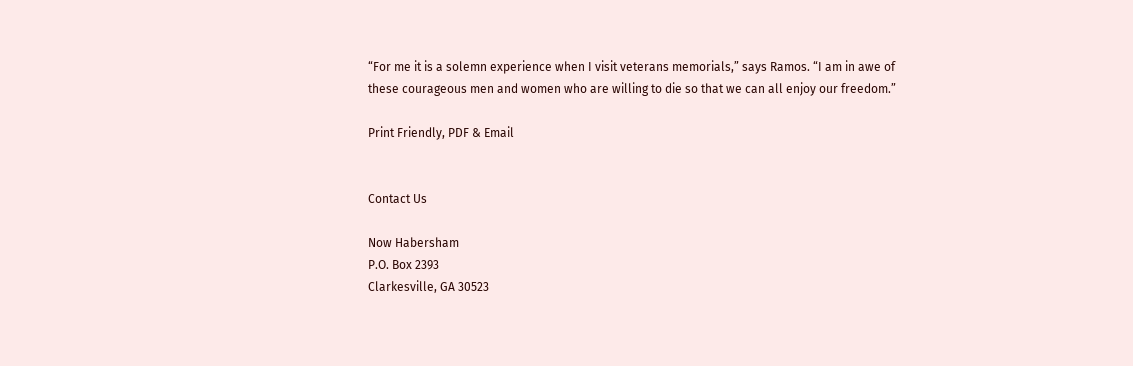“For me it is a solemn experience when I visit veterans memorials,” says Ramos. “I am in awe of these courageous men and women who are willing to die so that we can all enjoy our freedom.”

Print Friendly, PDF & Email


Contact Us

Now Habersham
P.O. Box 2393
Clarkesville, GA 30523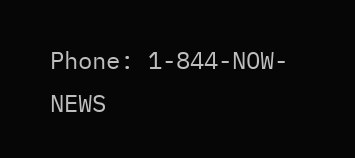Phone: 1-844-NOW-NEWS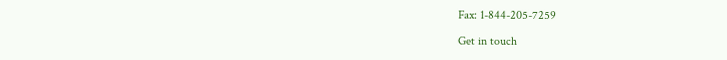Fax: 1-844-205-7259

Get in touch